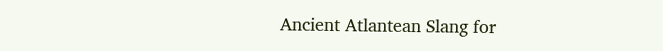Ancient Atlantean Slang for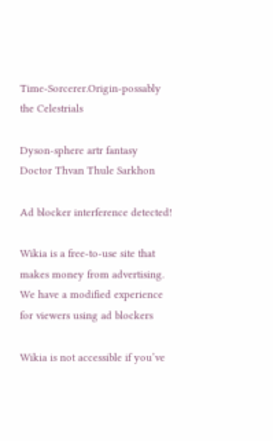Time-Sorcerer.Origin-possably the Celestrials

Dyson-sphere artr fantasy
Doctor Thvan Thule Sarkhon

Ad blocker interference detected!

Wikia is a free-to-use site that makes money from advertising. We have a modified experience for viewers using ad blockers

Wikia is not accessible if you’ve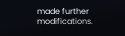made further modifications.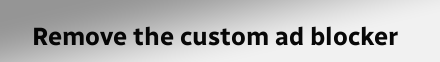Remove the custom ad blocker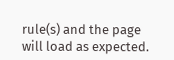rule(s) and the page will load as expected.